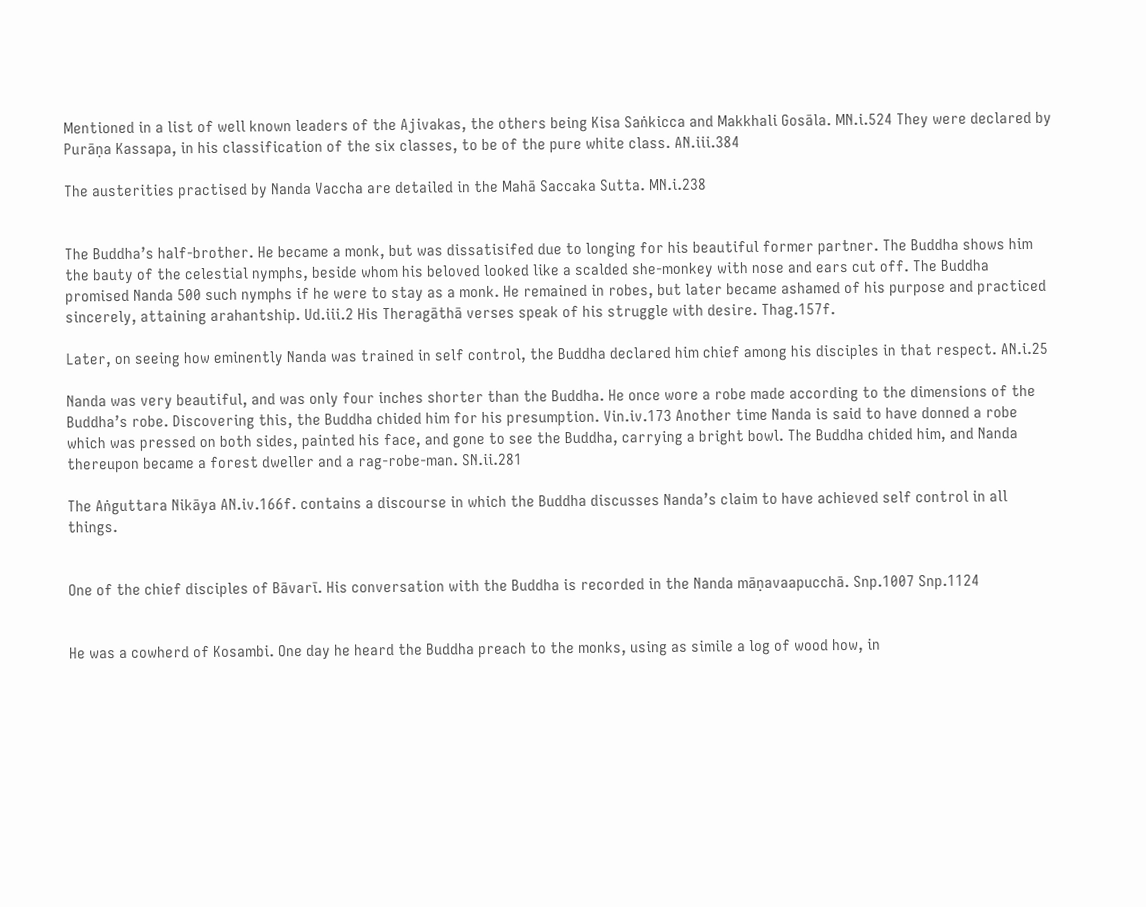Mentioned in a list of well known leaders of the Ajivakas, the others being Kisa Saṅkicca and Makkhali Gosāla. MN.i.524 They were declared by Purāṇa Kassapa, in his classification of the six classes, to be of the pure white class. AN.iii.384

The austerities practised by Nanda Vaccha are detailed in the Mahā Saccaka Sutta. MN.i.238


The Buddha’s half-brother. He became a monk, but was dissatisifed due to longing for his beautiful former partner. The Buddha shows him the bauty of the celestial nymphs, beside whom his beloved looked like a scalded she-monkey with nose and ears cut off. The Buddha promised Nanda 500 such nymphs if he were to stay as a monk. He remained in robes, but later became ashamed of his purpose and practiced sincerely, attaining arahantship. Ud.iii.2 His Theragāthā verses speak of his struggle with desire. Thag.157f.

Later, on seeing how eminently Nanda was trained in self control, the Buddha declared him chief among his disciples in that respect. AN.i.25

Nanda was very beautiful, and was only four inches shorter than the Buddha. He once wore a robe made according to the dimensions of the Buddha’s robe. Discovering this, the Buddha chided him for his presumption. Vin.iv.173 Another time Nanda is said to have donned a robe which was pressed on both sides, painted his face, and gone to see the Buddha, carrying a bright bowl. The Buddha chided him, and Nanda thereupon became a forest dweller and a rag-robe-man. SN.ii.281

The Aṅguttara Nikāya AN.iv.166f. contains a discourse in which the Buddha discusses Nanda’s claim to have achieved self control in all things.


One of the chief disciples of Bāvarī. His conversation with the Buddha is recorded in the Nanda māṇavaapucchā. Snp.1007 Snp.1124


He was a cowherd of Kosambi. One day he heard the Buddha preach to the monks, using as simile a log of wood how, in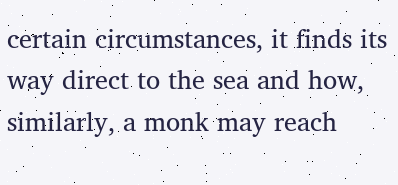certain circumstances, it finds its way direct to the sea and how, similarly, a monk may reach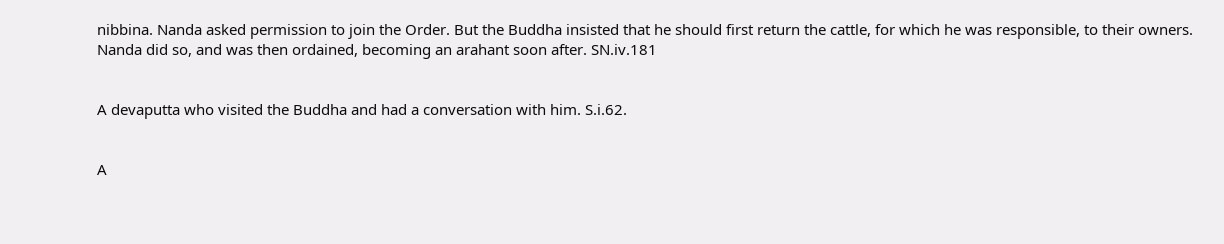nibbina. Nanda asked permission to join the Order. But the Buddha insisted that he should first return the cattle, for which he was responsible, to their owners. Nanda did so, and was then ordained, becoming an arahant soon after. SN.iv.181


A devaputta who visited the Buddha and had a conversation with him. S.i.62.


A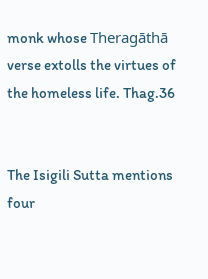monk whose Theragāthā verse extolls the virtues of the homeless life. Thag.36


The Isigili Sutta mentions four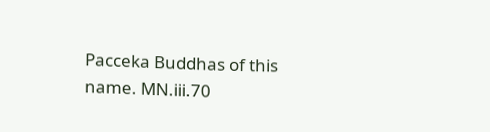Pacceka Buddhas of this name. MN.iii.70